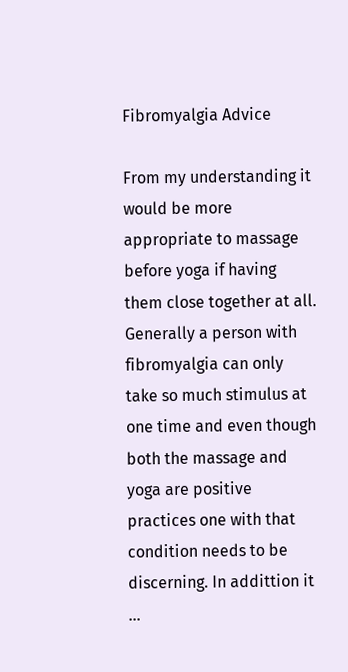Fibromyalgia Advice

From my understanding it would be more appropriate to massage before yoga if having them close together at all. Generally a person with fibromyalgia can only take so much stimulus at one time and even though both the massage and yoga are positive practices one with that condition needs to be discerning. In addittion it …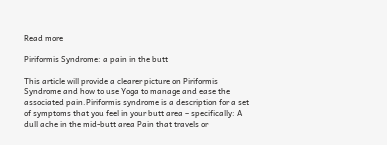Read more

Piriformis Syndrome: a pain in the butt

This article will provide a clearer picture on Piriformis Syndrome and how to use Yoga to manage and ease the associated pain.Piriformis syndrome is a description for a set of symptoms that you feel in your butt area – specifically: A dull ache in the mid-butt area Pain that travels or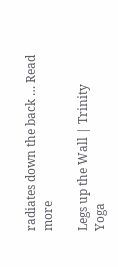radiates down the back … Read more

Legs up the Wall | Trinity Yoga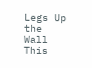Legs Up the Wall This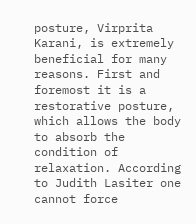posture, Virprita Karani, is extremely beneficial for many reasons. First and foremost it is a restorative posture, which allows the body to absorb the condition of relaxation. According to Judith Lasiter one cannot force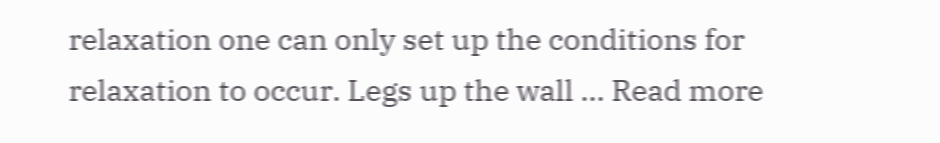relaxation one can only set up the conditions for relaxation to occur. Legs up the wall … Read more